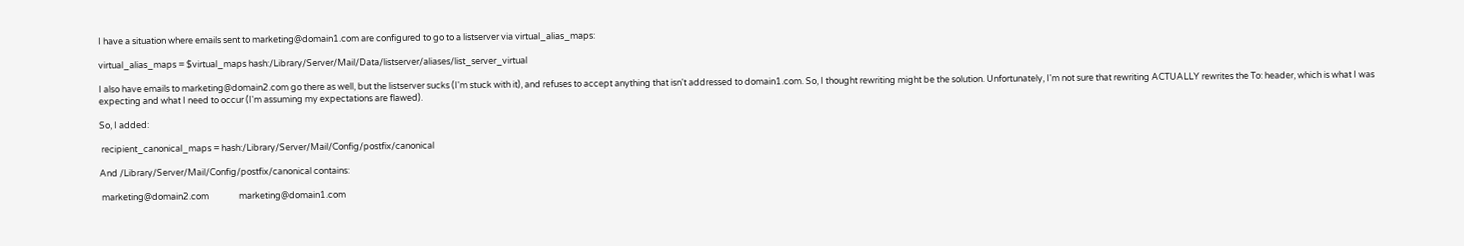I have a situation where emails sent to marketing@domain1.com are configured to go to a listserver via virtual_alias_maps:

virtual_alias_maps = $virtual_maps hash:/Library/Server/Mail/Data/listserver/aliases/list_server_virtual

I also have emails to marketing@domain2.com go there as well, but the listserver sucks (I'm stuck with it), and refuses to accept anything that isn't addressed to domain1.com. So, I thought rewriting might be the solution. Unfortunately, I'm not sure that rewriting ACTUALLY rewrites the To: header, which is what I was expecting and what I need to occur (I'm assuming my expectations are flawed).

So, I added:

 recipient_canonical_maps = hash:/Library/Server/Mail/Config/postfix/canonical

And /Library/Server/Mail/Config/postfix/canonical contains:

 marketing@domain2.com               marketing@domain1.com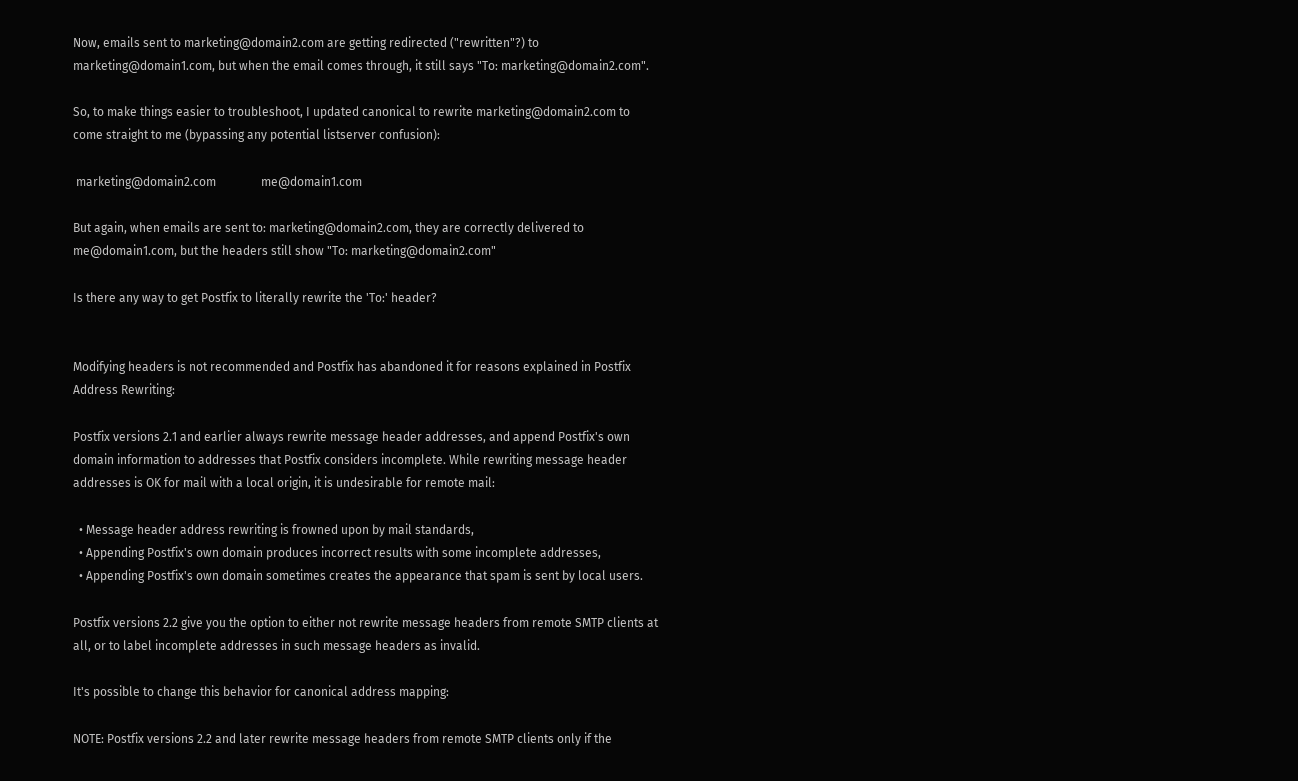Now, emails sent to marketing@domain2.com are getting redirected ("rewritten"?) to marketing@domain1.com, but when the email comes through, it still says "To: marketing@domain2.com".

So, to make things easier to troubleshoot, I updated canonical to rewrite marketing@domain2.com to come straight to me (bypassing any potential listserver confusion):

 marketing@domain2.com               me@domain1.com

But again, when emails are sent to: marketing@domain2.com, they are correctly delivered to me@domain1.com, but the headers still show "To: marketing@domain2.com"

Is there any way to get Postfix to literally rewrite the 'To:' header?


Modifying headers is not recommended and Postfix has abandoned it for reasons explained in Postfix Address Rewriting:

Postfix versions 2.1 and earlier always rewrite message header addresses, and append Postfix's own domain information to addresses that Postfix considers incomplete. While rewriting message header addresses is OK for mail with a local origin, it is undesirable for remote mail:

  • Message header address rewriting is frowned upon by mail standards,
  • Appending Postfix's own domain produces incorrect results with some incomplete addresses,
  • Appending Postfix's own domain sometimes creates the appearance that spam is sent by local users.

Postfix versions 2.2 give you the option to either not rewrite message headers from remote SMTP clients at all, or to label incomplete addresses in such message headers as invalid.

It's possible to change this behavior for canonical address mapping:

NOTE: Postfix versions 2.2 and later rewrite message headers from remote SMTP clients only if the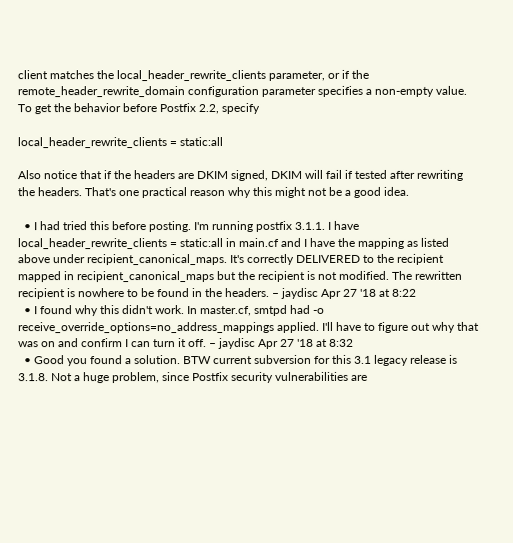client matches the local_header_rewrite_clients parameter, or if the remote_header_rewrite_domain configuration parameter specifies a non-empty value. To get the behavior before Postfix 2.2, specify

local_header_rewrite_clients = static:all

Also notice that if the headers are DKIM signed, DKIM will fail if tested after rewriting the headers. That's one practical reason why this might not be a good idea.

  • I had tried this before posting. I'm running postfix 3.1.1. I have local_header_rewrite_clients = static:all in main.cf and I have the mapping as listed above under recipient_canonical_maps. It's correctly DELIVERED to the recipient mapped in recipient_canonical_maps but the recipient is not modified. The rewritten recipient is nowhere to be found in the headers. – jaydisc Apr 27 '18 at 8:22
  • I found why this didn't work. In master.cf, smtpd had -o receive_override_options=no_address_mappings applied. I'll have to figure out why that was on and confirm I can turn it off. – jaydisc Apr 27 '18 at 8:32
  • Good you found a solution. BTW current subversion for this 3.1 legacy release is 3.1.8. Not a huge problem, since Postfix security vulnerabilities are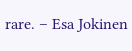rare. – Esa Jokinen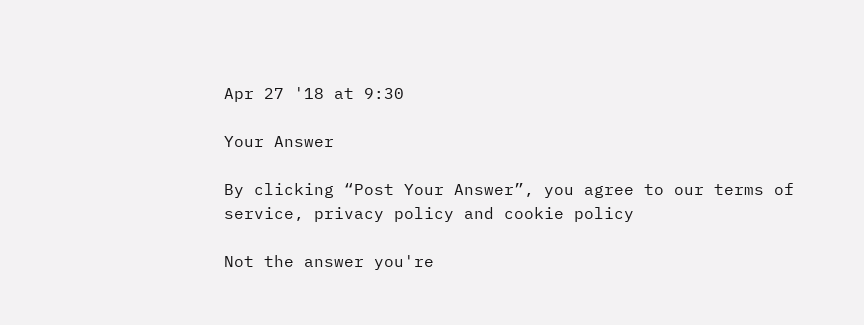Apr 27 '18 at 9:30

Your Answer

By clicking “Post Your Answer”, you agree to our terms of service, privacy policy and cookie policy

Not the answer you're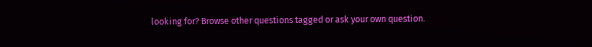looking for? Browse other questions tagged or ask your own question.